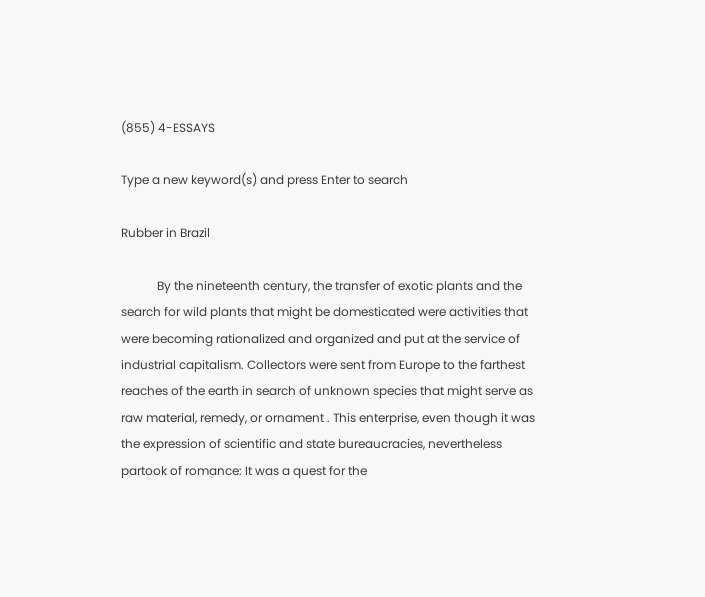(855) 4-ESSAYS

Type a new keyword(s) and press Enter to search

Rubber in Brazil

            By the nineteenth century, the transfer of exotic plants and the search for wild plants that might be domesticated were activities that were becoming rationalized and organized and put at the service of industrial capitalism. Collectors were sent from Europe to the farthest reaches of the earth in search of unknown species that might serve as raw material, remedy, or ornament . This enterprise, even though it was the expression of scientific and state bureaucracies, nevertheless partook of romance: It was a quest for the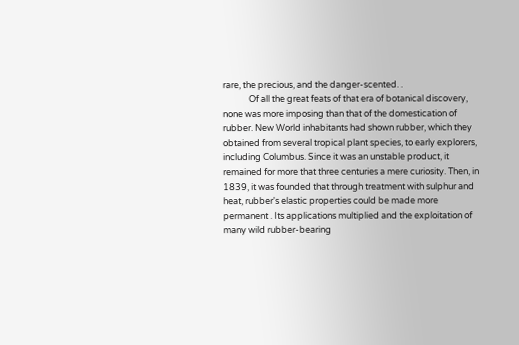rare, the precious, and the danger-scented. .
             Of all the great feats of that era of botanical discovery, none was more imposing than that of the domestication of rubber. New World inhabitants had shown rubber, which they obtained from several tropical plant species, to early explorers, including Columbus. Since it was an unstable product, it remained for more that three centuries a mere curiosity. Then, in 1839, it was founded that through treatment with sulphur and heat, rubber's elastic properties could be made more permanent . Its applications multiplied and the exploitation of many wild rubber-bearing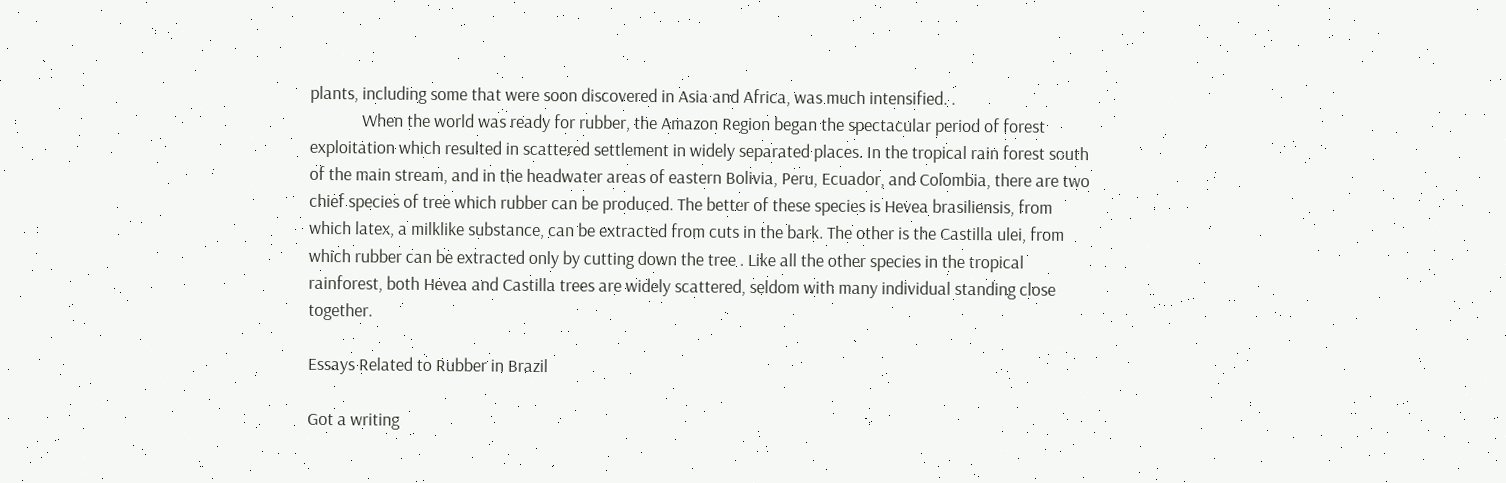plants, including some that were soon discovered in Asia and Africa, was much intensified. .
             When the world was ready for rubber, the Amazon Region began the spectacular period of forest exploitation which resulted in scattered settlement in widely separated places. In the tropical rain forest south of the main stream, and in the headwater areas of eastern Bolivia, Peru, Ecuador, and Colombia, there are two chief species of tree which rubber can be produced. The better of these species is Hevea brasiliensis, from which latex, a milklike substance, can be extracted from cuts in the bark. The other is the Castilla ulei, from which rubber can be extracted only by cutting down the tree . Like all the other species in the tropical rainforest, both Hevea and Castilla trees are widely scattered, seldom with many individual standing close together.

Essays Related to Rubber in Brazil

Got a writing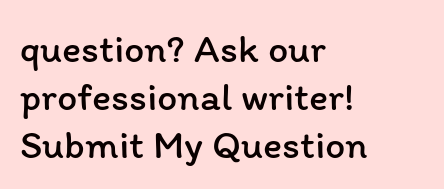question? Ask our professional writer!
Submit My Question